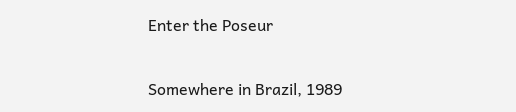Enter the Poseur

Somewhere in Brazil, 1989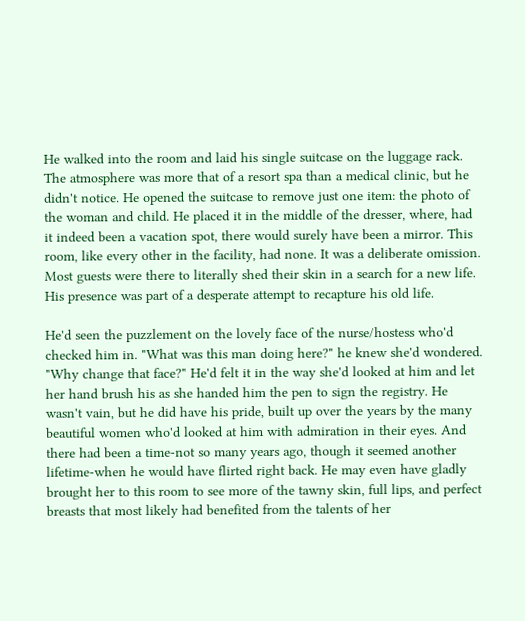He walked into the room and laid his single suitcase on the luggage rack. The atmosphere was more that of a resort spa than a medical clinic, but he didn't notice. He opened the suitcase to remove just one item: the photo of the woman and child. He placed it in the middle of the dresser, where, had it indeed been a vacation spot, there would surely have been a mirror. This room, like every other in the facility, had none. It was a deliberate omission. Most guests were there to literally shed their skin in a search for a new life. His presence was part of a desperate attempt to recapture his old life.

He'd seen the puzzlement on the lovely face of the nurse/hostess who'd checked him in. "What was this man doing here?" he knew she'd wondered. "Why change that face?" He'd felt it in the way she'd looked at him and let her hand brush his as she handed him the pen to sign the registry. He wasn't vain, but he did have his pride, built up over the years by the many beautiful women who'd looked at him with admiration in their eyes. And there had been a time-not so many years ago, though it seemed another lifetime-when he would have flirted right back. He may even have gladly brought her to this room to see more of the tawny skin, full lips, and perfect breasts that most likely had benefited from the talents of her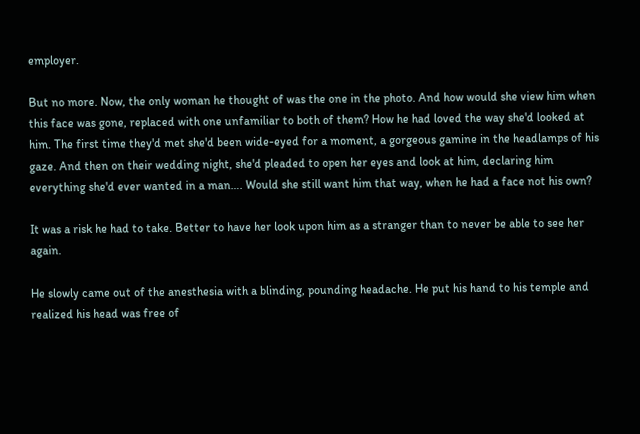employer.

But no more. Now, the only woman he thought of was the one in the photo. And how would she view him when this face was gone, replaced with one unfamiliar to both of them? How he had loved the way she'd looked at him. The first time they'd met she'd been wide-eyed for a moment, a gorgeous gamine in the headlamps of his gaze. And then on their wedding night, she'd pleaded to open her eyes and look at him, declaring him everything she'd ever wanted in a man…. Would she still want him that way, when he had a face not his own?

It was a risk he had to take. Better to have her look upon him as a stranger than to never be able to see her again.

He slowly came out of the anesthesia with a blinding, pounding headache. He put his hand to his temple and realized his head was free of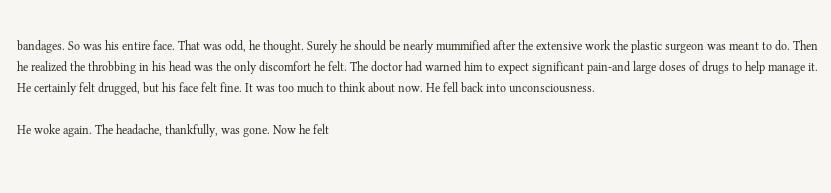bandages. So was his entire face. That was odd, he thought. Surely he should be nearly mummified after the extensive work the plastic surgeon was meant to do. Then he realized the throbbing in his head was the only discomfort he felt. The doctor had warned him to expect significant pain-and large doses of drugs to help manage it. He certainly felt drugged, but his face felt fine. It was too much to think about now. He fell back into unconsciousness.

He woke again. The headache, thankfully, was gone. Now he felt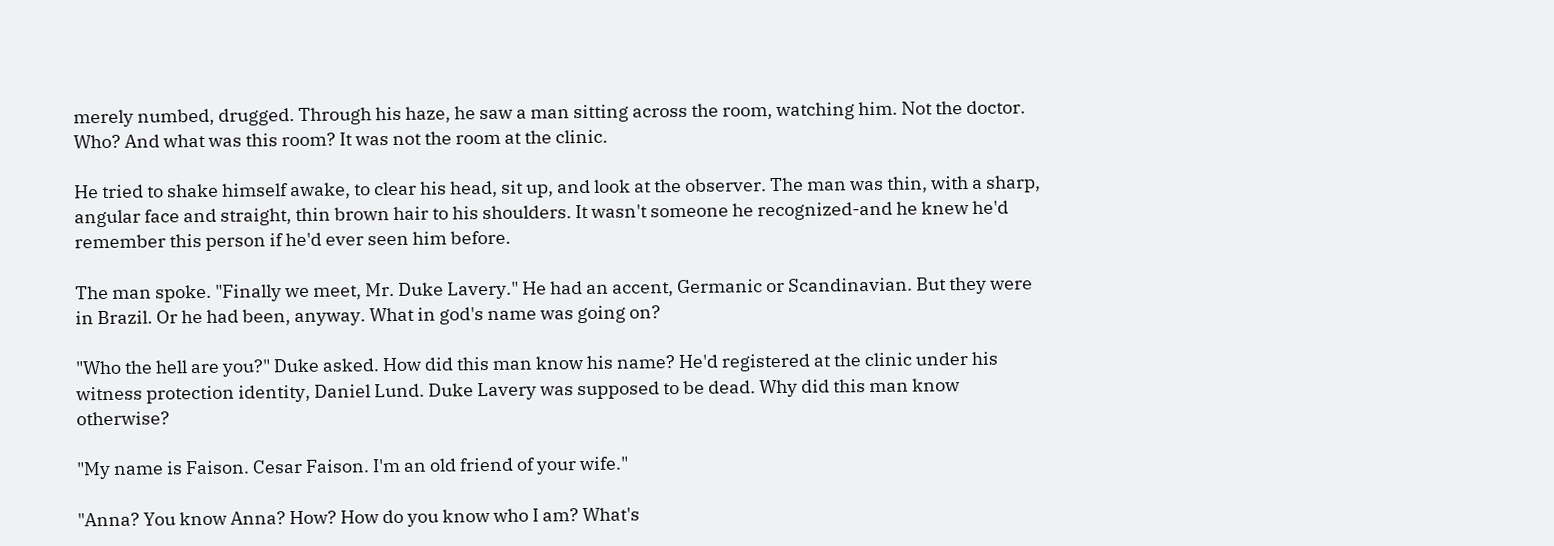merely numbed, drugged. Through his haze, he saw a man sitting across the room, watching him. Not the doctor. Who? And what was this room? It was not the room at the clinic.

He tried to shake himself awake, to clear his head, sit up, and look at the observer. The man was thin, with a sharp, angular face and straight, thin brown hair to his shoulders. It wasn't someone he recognized-and he knew he'd remember this person if he'd ever seen him before.

The man spoke. "Finally we meet, Mr. Duke Lavery." He had an accent, Germanic or Scandinavian. But they were in Brazil. Or he had been, anyway. What in god's name was going on?

"Who the hell are you?" Duke asked. How did this man know his name? He'd registered at the clinic under his witness protection identity, Daniel Lund. Duke Lavery was supposed to be dead. Why did this man know otherwise?

"My name is Faison. Cesar Faison. I'm an old friend of your wife."

"Anna? You know Anna? How? How do you know who I am? What's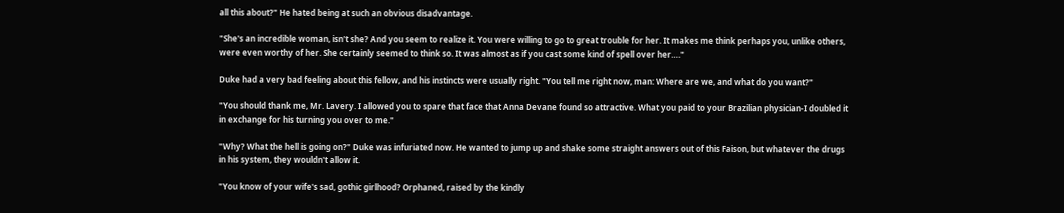all this about?" He hated being at such an obvious disadvantage.

"She's an incredible woman, isn't she? And you seem to realize it. You were willing to go to great trouble for her. It makes me think perhaps you, unlike others, were even worthy of her. She certainly seemed to think so. It was almost as if you cast some kind of spell over her…."

Duke had a very bad feeling about this fellow, and his instincts were usually right. "You tell me right now, man: Where are we, and what do you want?"

"You should thank me, Mr. Lavery. I allowed you to spare that face that Anna Devane found so attractive. What you paid to your Brazilian physician-I doubled it in exchange for his turning you over to me."

"Why? What the hell is going on?" Duke was infuriated now. He wanted to jump up and shake some straight answers out of this Faison, but whatever the drugs in his system, they wouldn't allow it.

"You know of your wife's sad, gothic girlhood? Orphaned, raised by the kindly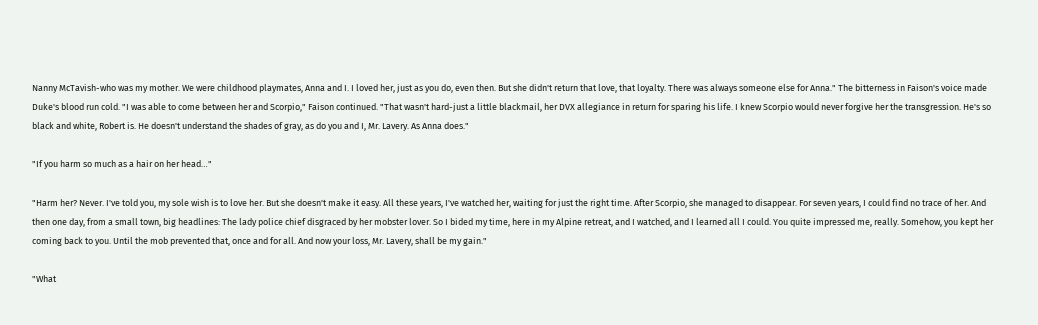Nanny McTavish-who was my mother. We were childhood playmates, Anna and I. I loved her, just as you do, even then. But she didn't return that love, that loyalty. There was always someone else for Anna." The bitterness in Faison's voice made Duke's blood run cold. "I was able to come between her and Scorpio," Faison continued. "That wasn't hard-just a little blackmail, her DVX allegiance in return for sparing his life. I knew Scorpio would never forgive her the transgression. He's so black and white, Robert is. He doesn't understand the shades of gray, as do you and I, Mr. Lavery. As Anna does."

"If you harm so much as a hair on her head…"

"Harm her? Never. I've told you, my sole wish is to love her. But she doesn't make it easy. All these years, I've watched her, waiting for just the right time. After Scorpio, she managed to disappear. For seven years, I could find no trace of her. And then one day, from a small town, big headlines: The lady police chief disgraced by her mobster lover. So I bided my time, here in my Alpine retreat, and I watched, and I learned all I could. You quite impressed me, really. Somehow, you kept her coming back to you. Until the mob prevented that, once and for all. And now your loss, Mr. Lavery, shall be my gain."

"What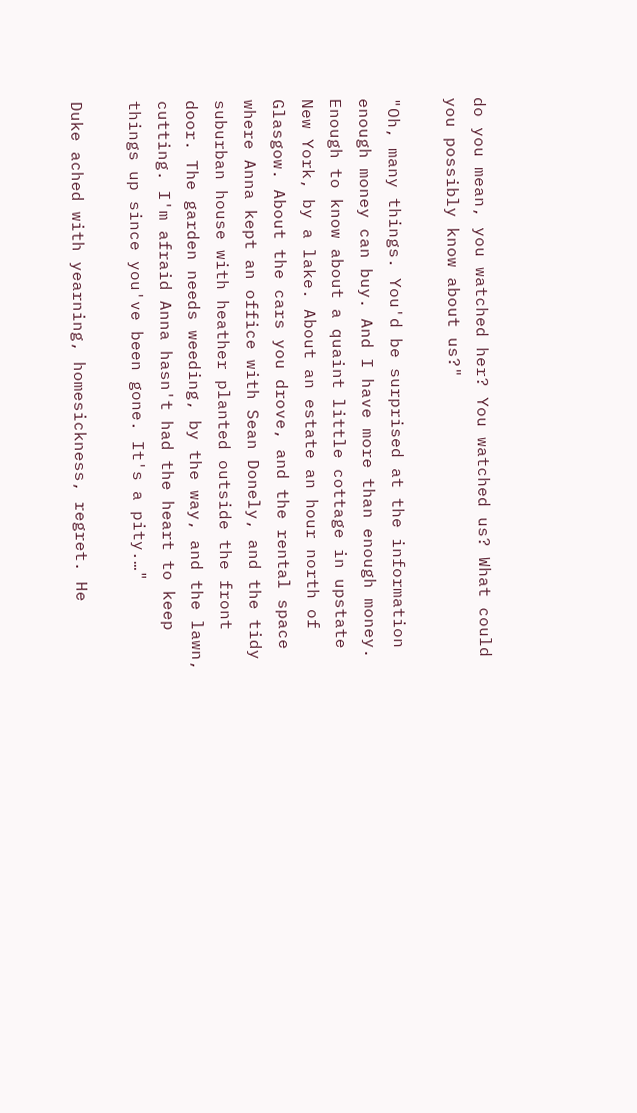do you mean, you watched her? You watched us? What could you possibly know about us?"

"Oh, many things. You'd be surprised at the information enough money can buy. And I have more than enough money. Enough to know about a quaint little cottage in upstate New York, by a lake. About an estate an hour north of Glasgow. About the cars you drove, and the rental space where Anna kept an office with Sean Donely, and the tidy suburban house with heather planted outside the front door. The garden needs weeding, by the way, and the lawn, cutting. I'm afraid Anna hasn't had the heart to keep things up since you've been gone. It's a pity.…"

Duke ached with yearning, homesickness, regret. He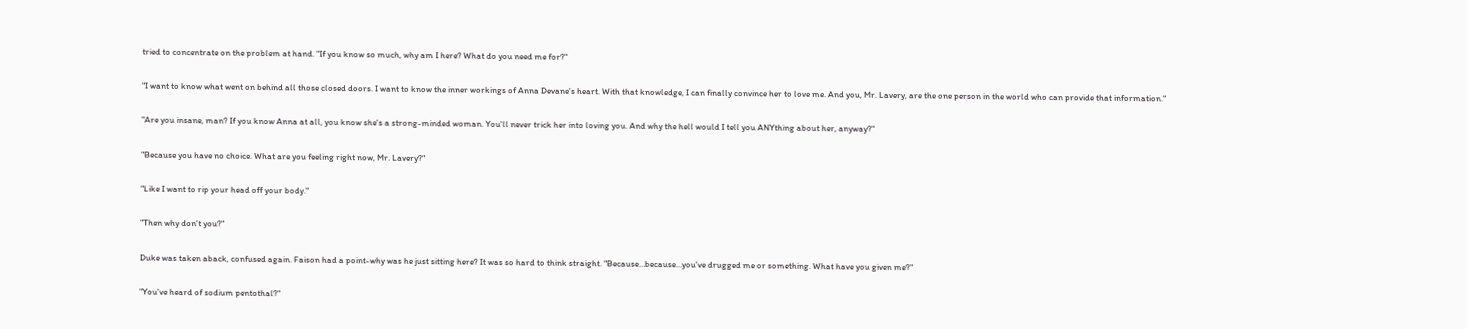tried to concentrate on the problem at hand. "If you know so much, why am I here? What do you need me for?"

"I want to know what went on behind all those closed doors. I want to know the inner workings of Anna Devane's heart. With that knowledge, I can finally convince her to love me. And you, Mr. Lavery, are the one person in the world who can provide that information."

"Are you insane, man? If you know Anna at all, you know she's a strong-minded woman. You'll never trick her into loving you. And why the hell would I tell you ANYthing about her, anyway?"

"Because you have no choice. What are you feeling right now, Mr. Lavery?"

"Like I want to rip your head off your body."

"Then why don't you?"

Duke was taken aback, confused again. Faison had a point-why was he just sitting here? It was so hard to think straight. "Because…because…you've drugged me or something. What have you given me?"

"You've heard of sodium pentothal?"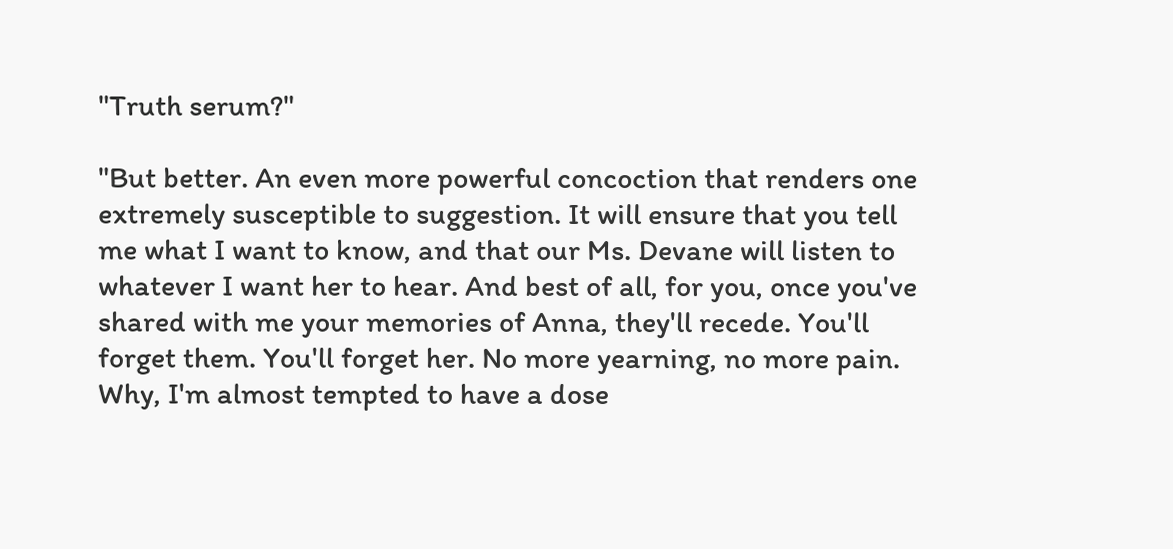"Truth serum?"

"But better. An even more powerful concoction that renders one extremely susceptible to suggestion. It will ensure that you tell me what I want to know, and that our Ms. Devane will listen to whatever I want her to hear. And best of all, for you, once you've shared with me your memories of Anna, they'll recede. You'll forget them. You'll forget her. No more yearning, no more pain. Why, I'm almost tempted to have a dose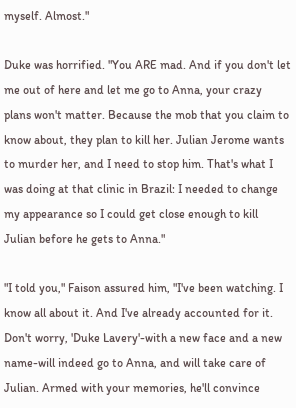myself. Almost."

Duke was horrified. "You ARE mad. And if you don't let me out of here and let me go to Anna, your crazy plans won't matter. Because the mob that you claim to know about, they plan to kill her. Julian Jerome wants to murder her, and I need to stop him. That's what I was doing at that clinic in Brazil: I needed to change my appearance so I could get close enough to kill Julian before he gets to Anna."

"I told you," Faison assured him, "I've been watching. I know all about it. And I've already accounted for it. Don't worry, 'Duke Lavery'-with a new face and a new name-will indeed go to Anna, and will take care of Julian. Armed with your memories, he'll convince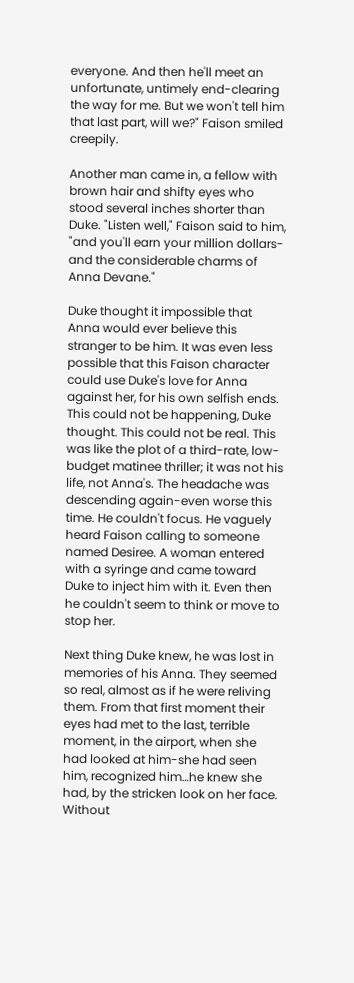everyone. And then he'll meet an unfortunate, untimely end-clearing the way for me. But we won't tell him that last part, will we?" Faison smiled creepily.

Another man came in, a fellow with brown hair and shifty eyes who stood several inches shorter than Duke. "Listen well," Faison said to him, "and you'll earn your million dollars-and the considerable charms of Anna Devane."

Duke thought it impossible that Anna would ever believe this stranger to be him. It was even less possible that this Faison character could use Duke's love for Anna against her, for his own selfish ends. This could not be happening, Duke thought. This could not be real. This was like the plot of a third-rate, low-budget matinee thriller; it was not his life, not Anna's. The headache was descending again-even worse this time. He couldn't focus. He vaguely heard Faison calling to someone named Desiree. A woman entered with a syringe and came toward Duke to inject him with it. Even then he couldn't seem to think or move to stop her.

Next thing Duke knew, he was lost in memories of his Anna. They seemed so real, almost as if he were reliving them. From that first moment their eyes had met to the last, terrible moment, in the airport, when she had looked at him-she had seen him, recognized him…he knew she had, by the stricken look on her face. Without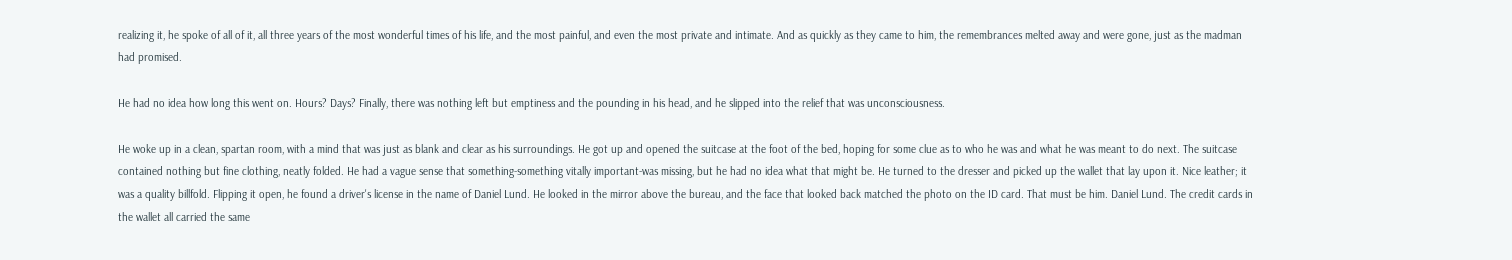realizing it, he spoke of all of it, all three years of the most wonderful times of his life, and the most painful, and even the most private and intimate. And as quickly as they came to him, the remembrances melted away and were gone, just as the madman had promised.

He had no idea how long this went on. Hours? Days? Finally, there was nothing left but emptiness and the pounding in his head, and he slipped into the relief that was unconsciousness.

He woke up in a clean, spartan room, with a mind that was just as blank and clear as his surroundings. He got up and opened the suitcase at the foot of the bed, hoping for some clue as to who he was and what he was meant to do next. The suitcase contained nothing but fine clothing, neatly folded. He had a vague sense that something-something vitally important-was missing, but he had no idea what that might be. He turned to the dresser and picked up the wallet that lay upon it. Nice leather; it was a quality billfold. Flipping it open, he found a driver's license in the name of Daniel Lund. He looked in the mirror above the bureau, and the face that looked back matched the photo on the ID card. That must be him. Daniel Lund. The credit cards in the wallet all carried the same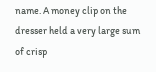name. A money clip on the dresser held a very large sum of crisp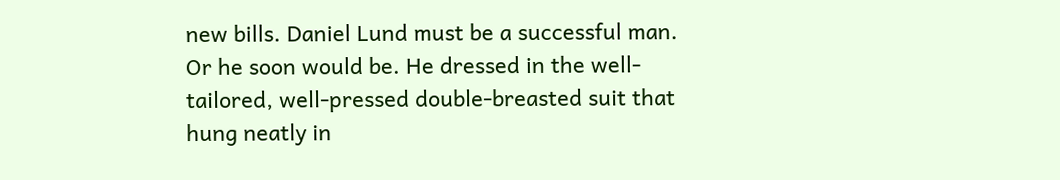new bills. Daniel Lund must be a successful man. Or he soon would be. He dressed in the well-tailored, well-pressed double-breasted suit that hung neatly in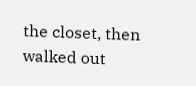the closet, then walked out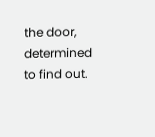the door, determined to find out.